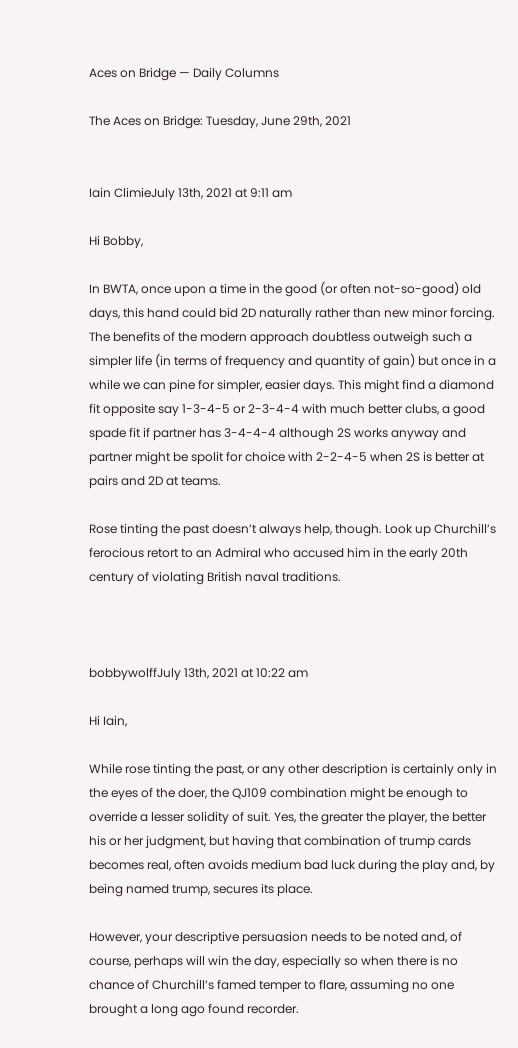Aces on Bridge — Daily Columns

The Aces on Bridge: Tuesday, June 29th, 2021


Iain ClimieJuly 13th, 2021 at 9:11 am

Hi Bobby,

In BWTA, once upon a time in the good (or often not-so-good) old days, this hand could bid 2D naturally rather than new minor forcing. The benefits of the modern approach doubtless outweigh such a simpler life (in terms of frequency and quantity of gain) but once in a while we can pine for simpler, easier days. This might find a diamond fit opposite say 1-3-4-5 or 2-3-4-4 with much better clubs, a good spade fit if partner has 3-4-4-4 although 2S works anyway and partner might be spolit for choice with 2-2-4-5 when 2S is better at pairs and 2D at teams.

Rose tinting the past doesn’t always help, though. Look up Churchill’s ferocious retort to an Admiral who accused him in the early 20th century of violating British naval traditions.



bobbywolffJuly 13th, 2021 at 10:22 am

Hi Iain,

While rose tinting the past, or any other description is certainly only in the eyes of the doer, the QJ109 combination might be enough to override a lesser solidity of suit. Yes, the greater the player, the better his or her judgment, but having that combination of trump cards becomes real, often avoids medium bad luck during the play and, by being named trump, secures its place.

However, your descriptive persuasion needs to be noted and, of course, perhaps will win the day, especially so when there is no chance of Churchill’s famed temper to flare, assuming no one brought a long ago found recorder.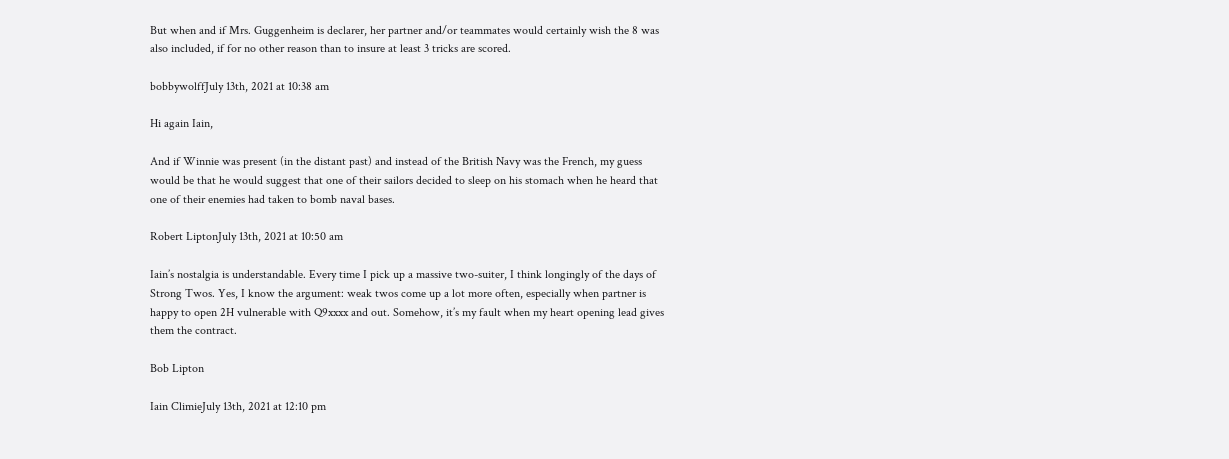But when and if Mrs. Guggenheim is declarer, her partner and/or teammates would certainly wish the 8 was also included, if for no other reason than to insure at least 3 tricks are scored.

bobbywolffJuly 13th, 2021 at 10:38 am

Hi again Iain,

And if Winnie was present (in the distant past) and instead of the British Navy was the French, my guess would be that he would suggest that one of their sailors decided to sleep on his stomach when he heard that one of their enemies had taken to bomb naval bases.

Robert LiptonJuly 13th, 2021 at 10:50 am

Iain’s nostalgia is understandable. Every time I pick up a massive two-suiter, I think longingly of the days of Strong Twos. Yes, I know the argument: weak twos come up a lot more often, especially when partner is happy to open 2H vulnerable with Q9xxxx and out. Somehow, it’s my fault when my heart opening lead gives them the contract.

Bob Lipton

Iain ClimieJuly 13th, 2021 at 12:10 pm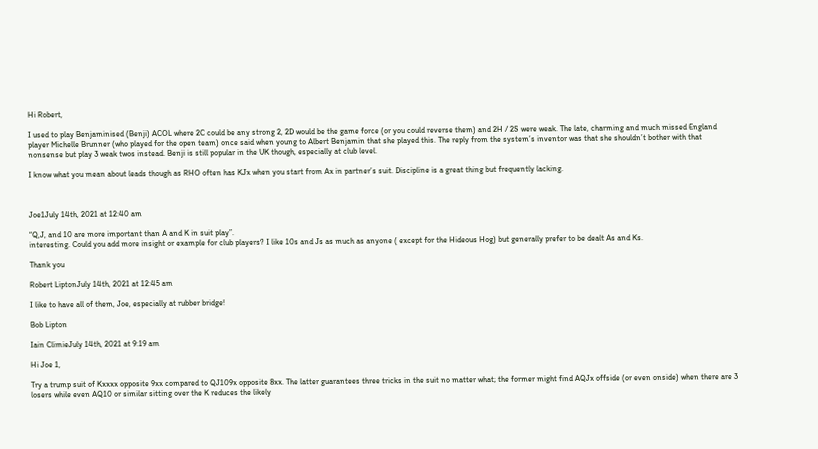Hi Robert,

I used to play Benjaminised (Benji) ACOL where 2C could be any strong 2, 2D would be the game force (or you could reverse them) and 2H / 2S were weak. The late, charming and much missed England player Michelle Brunner (who played for the open team) once said when young to Albert Benjamin that she played this. The reply from the system’s inventor was that she shouldn’t bother with that nonsense but play 3 weak twos instead. Benji is still popular in the UK though, especially at club level.

I know what you mean about leads though as RHO often has KJx when you start from Ax in partner’s suit. Discipline is a great thing but frequently lacking.



Joe1July 14th, 2021 at 12:40 am

“Q,J, and 10 are more important than A and K in suit play”.
interesting. Could you add more insight or example for club players? I like 10s and Js as much as anyone ( except for the Hideous Hog) but generally prefer to be dealt As and Ks.

Thank you

Robert LiptonJuly 14th, 2021 at 12:45 am

I like to have all of them, Joe, especially at rubber bridge!

Bob Lipton

Iain ClimieJuly 14th, 2021 at 9:19 am

Hi Joe 1,

Try a trump suit of Kxxxx opposite 9xx compared to QJ109x opposite 8xx. The latter guarantees three tricks in the suit no matter what; the former might find AQJx offside (or even onside) when there are 3 losers while even AQ10 or similar sitting over the K reduces the likely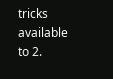tricks available to 2.